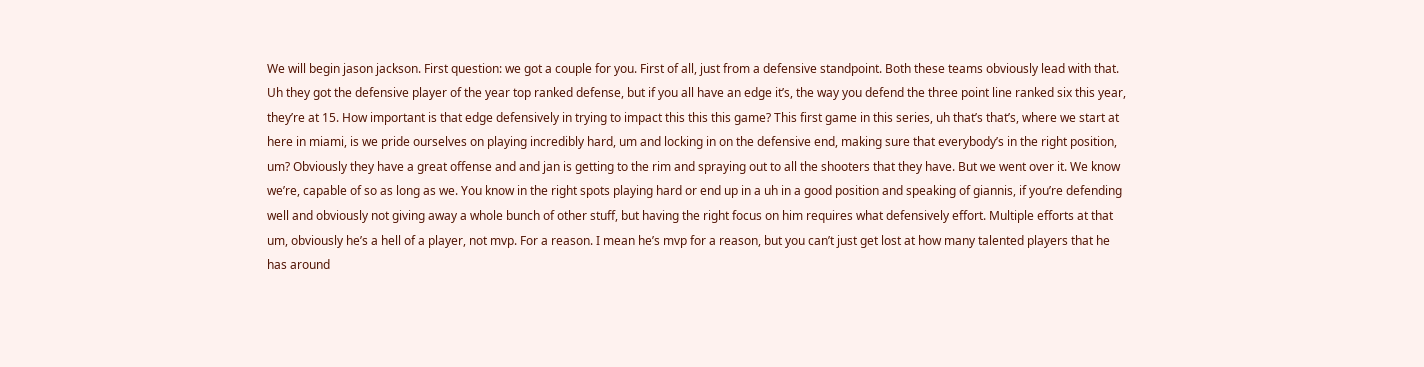We will begin jason jackson. First question: we got a couple for you. First of all, just from a defensive standpoint. Both these teams obviously lead with that. Uh they got the defensive player of the year top ranked defense, but if you all have an edge it’s, the way you defend the three point line ranked six this year, they’re at 15. How important is that edge defensively in trying to impact this this this game? This first game in this series, uh that’s that’s, where we start at here in miami, is we pride ourselves on playing incredibly hard, um and locking in on the defensive end, making sure that everybody’s in the right position, um? Obviously they have a great offense and and jan is getting to the rim and spraying out to all the shooters that they have. But we went over it. We know we’re, capable of so as long as we. You know in the right spots playing hard or end up in a uh in a good position and speaking of giannis, if you’re defending well and obviously not giving away a whole bunch of other stuff, but having the right focus on him requires what defensively effort. Multiple efforts at that um, obviously he’s a hell of a player, not mvp. For a reason. I mean he’s mvp for a reason, but you can’t just get lost at how many talented players that he has around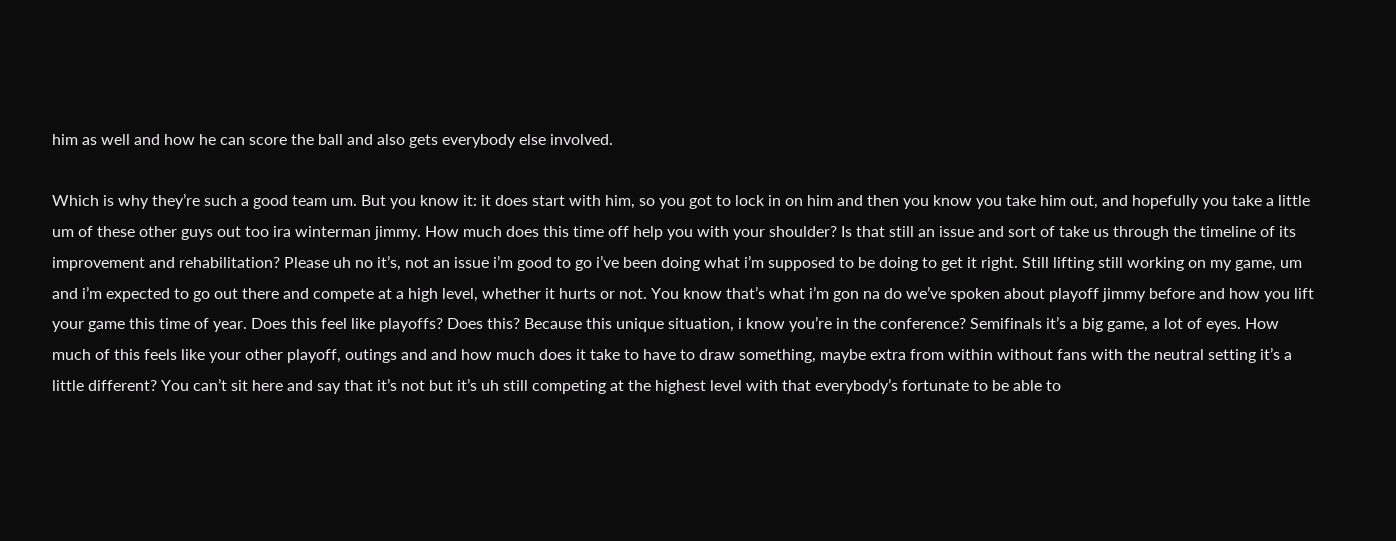him as well and how he can score the ball and also gets everybody else involved.

Which is why they’re such a good team um. But you know it: it does start with him, so you got to lock in on him and then you know you take him out, and hopefully you take a little um of these other guys out too ira winterman jimmy. How much does this time off help you with your shoulder? Is that still an issue and sort of take us through the timeline of its improvement and rehabilitation? Please uh no it’s, not an issue i’m good to go i’ve been doing what i’m supposed to be doing to get it right. Still lifting still working on my game, um and i’m expected to go out there and compete at a high level, whether it hurts or not. You know that’s what i’m gon na do we’ve spoken about playoff jimmy before and how you lift your game this time of year. Does this feel like playoffs? Does this? Because this unique situation, i know you’re in the conference? Semifinals it’s a big game, a lot of eyes. How much of this feels like your other playoff, outings and and how much does it take to have to draw something, maybe extra from within without fans with the neutral setting it’s a little different? You can’t sit here and say that it’s not but it’s uh still competing at the highest level with that everybody’s fortunate to be able to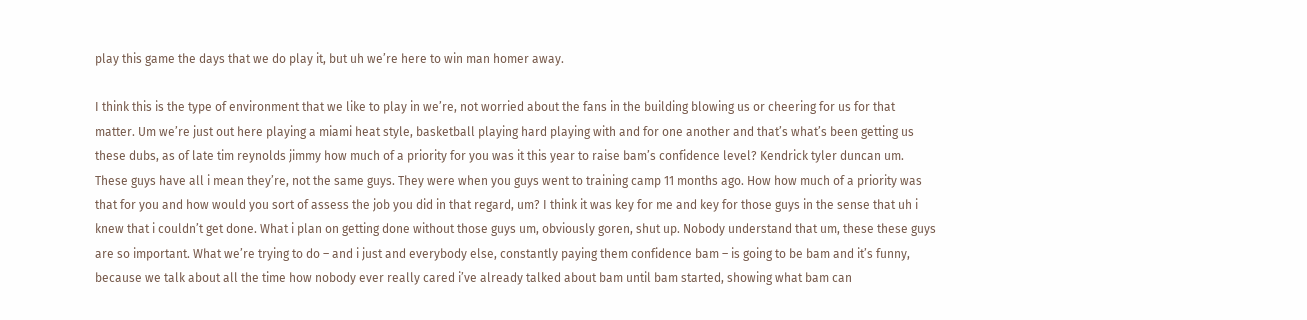play this game the days that we do play it, but uh we’re here to win man homer away.

I think this is the type of environment that we like to play in we’re, not worried about the fans in the building blowing us or cheering for us for that matter. Um we’re just out here playing a miami heat style, basketball playing hard playing with and for one another and that’s what’s been getting us these dubs, as of late tim reynolds jimmy how much of a priority for you was it this year to raise bam’s confidence level? Kendrick tyler duncan um. These guys have all i mean they’re, not the same guys. They were when you guys went to training camp 11 months ago. How how much of a priority was that for you and how would you sort of assess the job you did in that regard, um? I think it was key for me and key for those guys in the sense that uh i knew that i couldn’t get done. What i plan on getting done without those guys um, obviously goren, shut up. Nobody understand that um, these these guys are so important. What we’re trying to do – and i just and everybody else, constantly paying them confidence bam – is going to be bam and it’s funny, because we talk about all the time how nobody ever really cared i’ve already talked about bam until bam started, showing what bam can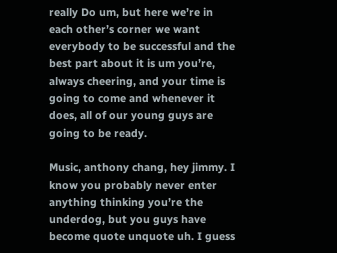really Do um, but here we’re in each other’s corner we want everybody to be successful and the best part about it is um you’re, always cheering, and your time is going to come and whenever it does, all of our young guys are going to be ready.

Music, anthony chang, hey jimmy. I know you probably never enter anything thinking you’re the underdog, but you guys have become quote unquote uh. I guess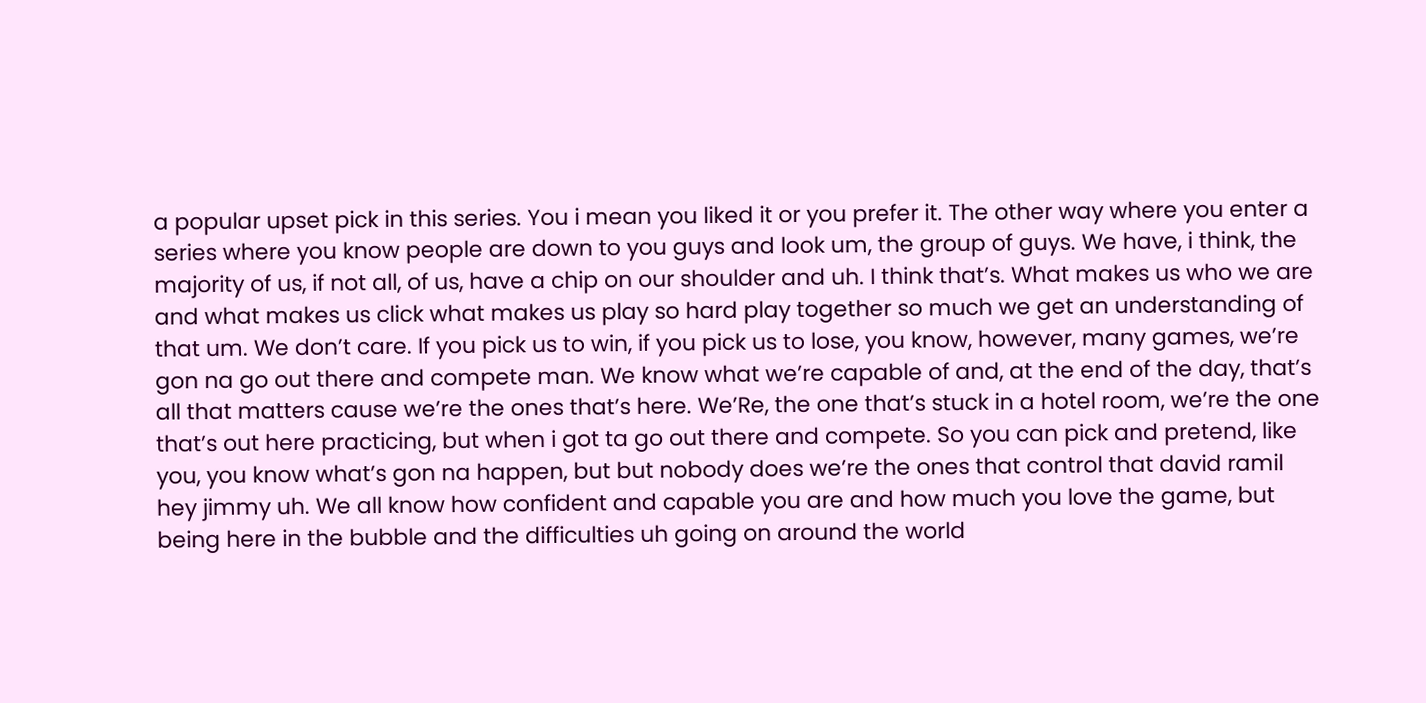a popular upset pick in this series. You i mean you liked it or you prefer it. The other way where you enter a series where you know people are down to you guys and look um, the group of guys. We have, i think, the majority of us, if not all, of us, have a chip on our shoulder and uh. I think that’s. What makes us who we are and what makes us click what makes us play so hard play together so much we get an understanding of that um. We don’t care. If you pick us to win, if you pick us to lose, you know, however, many games, we’re gon na go out there and compete man. We know what we’re capable of and, at the end of the day, that’s all that matters cause we’re the ones that’s here. We’Re, the one that’s stuck in a hotel room, we’re the one that’s out here practicing, but when i got ta go out there and compete. So you can pick and pretend, like you, you know what’s gon na happen, but but nobody does we’re the ones that control that david ramil hey jimmy uh. We all know how confident and capable you are and how much you love the game, but being here in the bubble and the difficulties uh going on around the world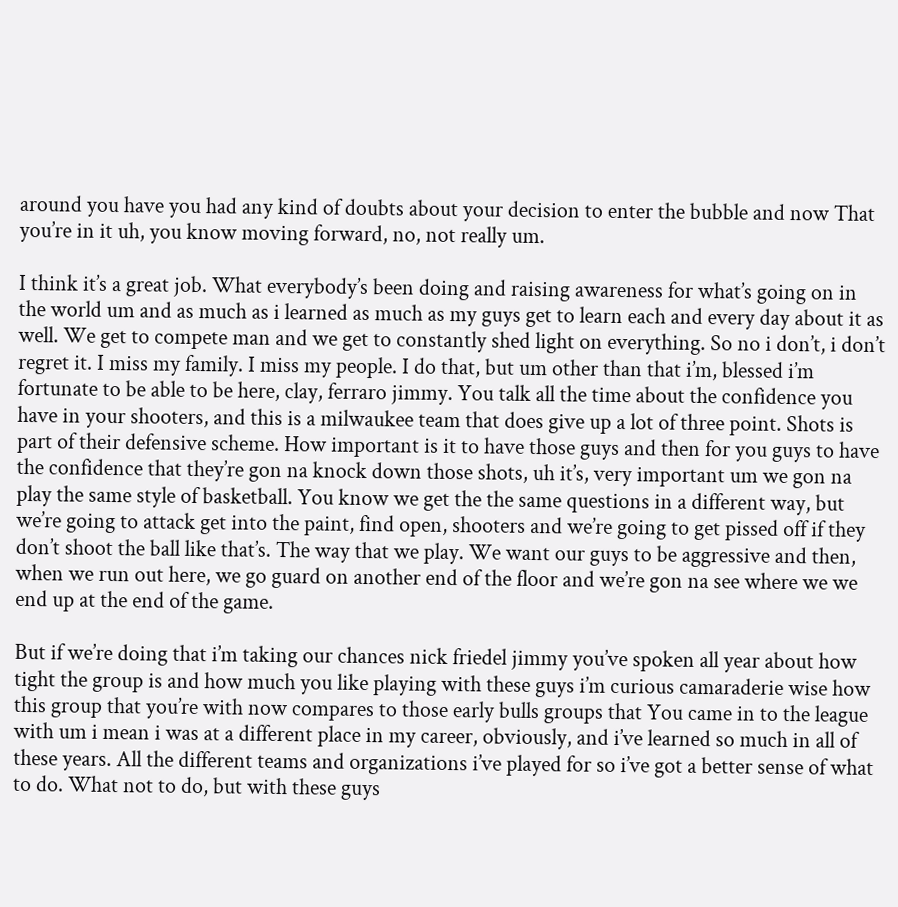around you have you had any kind of doubts about your decision to enter the bubble and now That you’re in it uh, you know moving forward, no, not really um.

I think it’s a great job. What everybody’s been doing and raising awareness for what’s going on in the world um and as much as i learned as much as my guys get to learn each and every day about it as well. We get to compete man and we get to constantly shed light on everything. So no i don’t, i don’t regret it. I miss my family. I miss my people. I do that, but um other than that i’m, blessed i’m fortunate to be able to be here, clay, ferraro jimmy. You talk all the time about the confidence you have in your shooters, and this is a milwaukee team that does give up a lot of three point. Shots is part of their defensive scheme. How important is it to have those guys and then for you guys to have the confidence that they’re gon na knock down those shots, uh it’s, very important um we gon na play the same style of basketball. You know we get the the same questions in a different way, but we’re going to attack get into the paint, find open, shooters and we’re going to get pissed off if they don’t shoot the ball like that’s. The way that we play. We want our guys to be aggressive and then, when we run out here, we go guard on another end of the floor and we’re gon na see where we we end up at the end of the game.

But if we’re doing that i’m taking our chances nick friedel jimmy you’ve spoken all year about how tight the group is and how much you like playing with these guys i’m curious camaraderie wise how this group that you’re with now compares to those early bulls groups that You came in to the league with um i mean i was at a different place in my career, obviously, and i’ve learned so much in all of these years. All the different teams and organizations i’ve played for so i’ve got a better sense of what to do. What not to do, but with these guys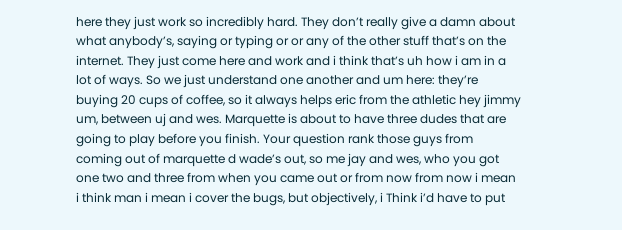here they just work so incredibly hard. They don’t really give a damn about what anybody’s, saying or typing or or any of the other stuff that’s on the internet. They just come here and work and i think that’s uh how i am in a lot of ways. So we just understand one another and um here: they’re buying 20 cups of coffee, so it always helps eric from the athletic hey jimmy um, between uj and wes. Marquette is about to have three dudes that are going to play before you finish. Your question rank those guys from coming out of marquette d wade’s out, so me jay and wes, who you got one two and three from when you came out or from now from now i mean i think man i mean i cover the bugs, but objectively, i Think i’d have to put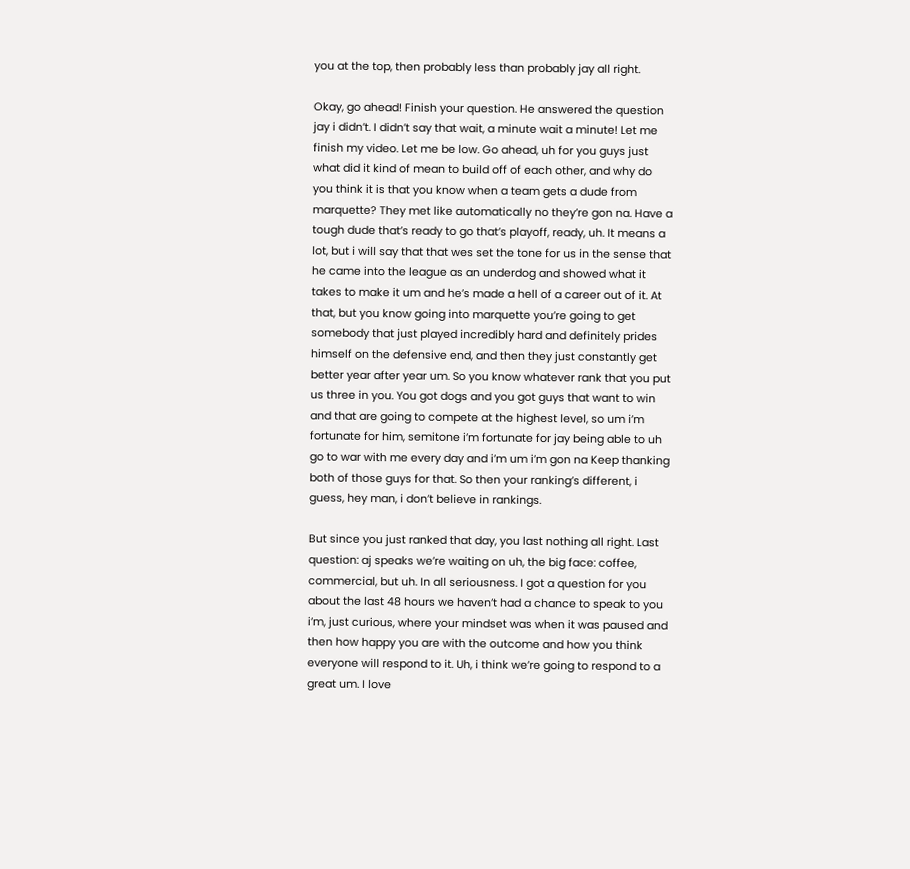you at the top, then probably less than probably jay all right.

Okay, go ahead! Finish your question. He answered the question jay i didn’t. I didn’t say that wait, a minute wait a minute! Let me finish my video. Let me be low. Go ahead, uh for you guys just what did it kind of mean to build off of each other, and why do you think it is that you know when a team gets a dude from marquette? They met like automatically no they’re gon na. Have a tough dude that’s ready to go that’s playoff, ready, uh. It means a lot, but i will say that that wes set the tone for us in the sense that he came into the league as an underdog and showed what it takes to make it um and he’s made a hell of a career out of it. At that, but you know going into marquette you’re going to get somebody that just played incredibly hard and definitely prides himself on the defensive end, and then they just constantly get better year after year um. So you know whatever rank that you put us three in you. You got dogs and you got guys that want to win and that are going to compete at the highest level, so um i’m fortunate for him, semitone i’m fortunate for jay being able to uh go to war with me every day and i’m um i’m gon na Keep thanking both of those guys for that. So then your ranking’s different, i guess, hey man, i don’t believe in rankings.

But since you just ranked that day, you last nothing all right. Last question: aj speaks we’re waiting on uh, the big face: coffee, commercial, but uh. In all seriousness. I got a question for you about the last 48 hours we haven’t had a chance to speak to you i’m, just curious, where your mindset was when it was paused and then how happy you are with the outcome and how you think everyone will respond to it. Uh, i think we’re going to respond to a great um. I love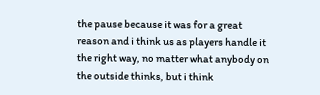the pause because it was for a great reason and i think us as players handle it the right way, no matter what anybody on the outside thinks, but i think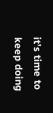it’s time to keep doing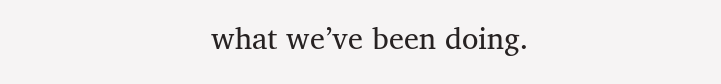what we’ve been doing.